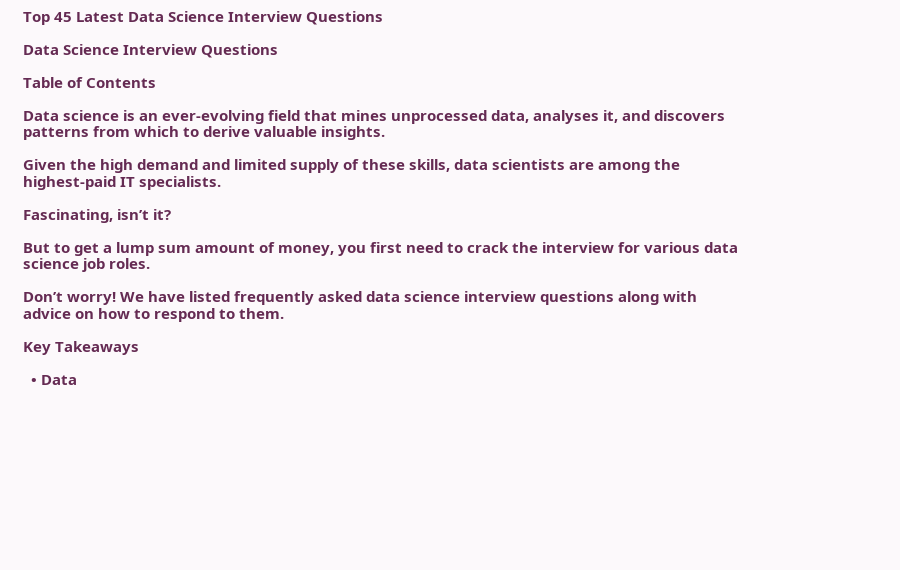Top 45 Latest Data Science Interview Questions

Data Science Interview Questions

Table of Contents

Data science is an ever-evolving field that mines unprocessed data, analyses it, and discovers patterns from which to derive valuable insights.

Given the high demand and limited supply of these skills, data scientists are among the highest-paid IT specialists.

Fascinating, isn’t it?

But to get a lump sum amount of money, you first need to crack the interview for various data science job roles.

Don’t worry! We have listed frequently asked data science interview questions along with advice on how to respond to them.

Key Takeaways

  • Data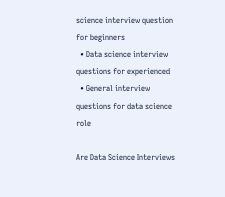science interview question for beginners
  • Data science interview questions for experienced
  • General interview questions for data science role

Are Data Science Interviews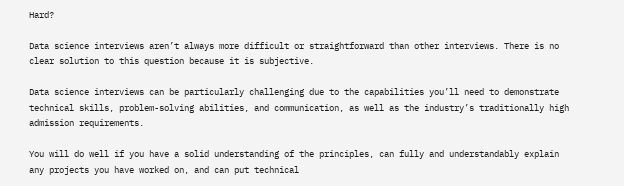Hard?

Data science interviews aren’t always more difficult or straightforward than other interviews. There is no clear solution to this question because it is subjective.

Data science interviews can be particularly challenging due to the capabilities you’ll need to demonstrate technical skills, problem-solving abilities, and communication, as well as the industry’s traditionally high admission requirements.

You will do well if you have a solid understanding of the principles, can fully and understandably explain any projects you have worked on, and can put technical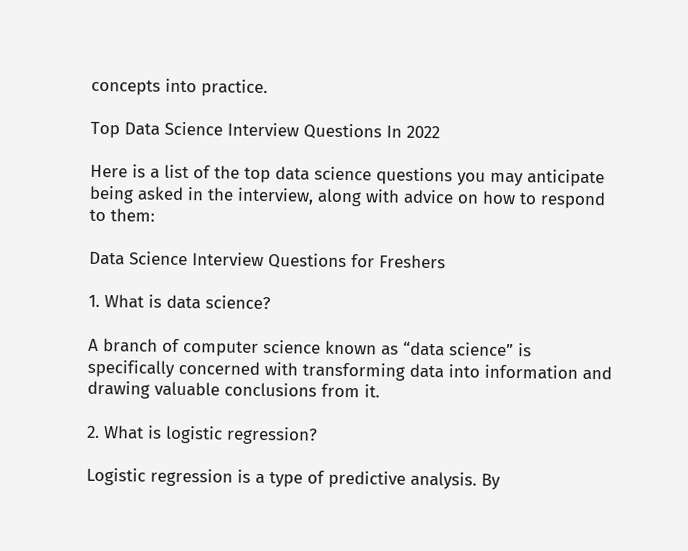concepts into practice.

Top Data Science Interview Questions In 2022

Here is a list of the top data science questions you may anticipate being asked in the interview, along with advice on how to respond to them:

Data Science Interview Questions for Freshers

1. What is data science?

A branch of computer science known as “data science” is specifically concerned with transforming data into information and drawing valuable conclusions from it.

2. What is logistic regression?

Logistic regression is a type of predictive analysis. By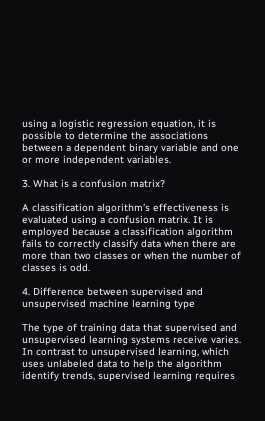using a logistic regression equation, it is possible to determine the associations between a dependent binary variable and one or more independent variables.

3. What is a confusion matrix?

A classification algorithm’s effectiveness is evaluated using a confusion matrix. It is employed because a classification algorithm fails to correctly classify data when there are more than two classes or when the number of classes is odd.

4. Difference between supervised and unsupervised machine learning type

The type of training data that supervised and unsupervised learning systems receive varies. In contrast to unsupervised learning, which uses unlabeled data to help the algorithm identify trends, supervised learning requires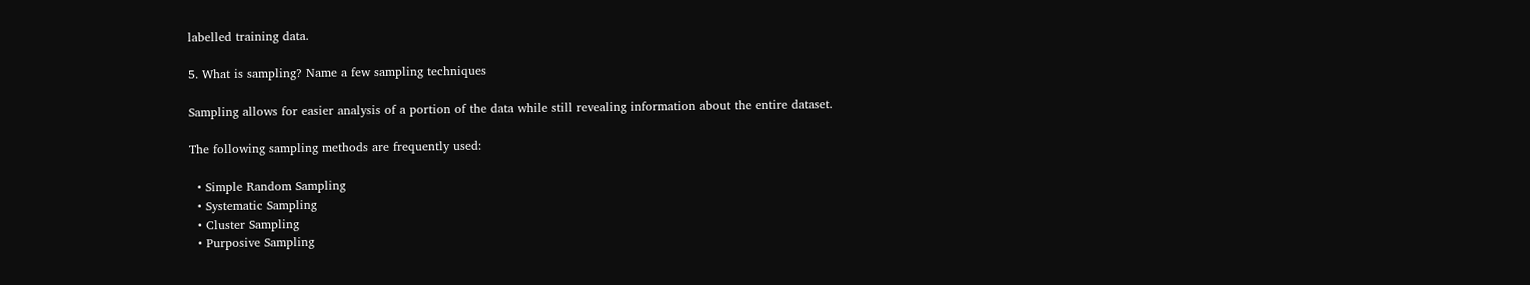labelled training data.

5. What is sampling? Name a few sampling techniques

Sampling allows for easier analysis of a portion of the data while still revealing information about the entire dataset.

The following sampling methods are frequently used:

  • Simple Random Sampling
  • Systematic Sampling
  • Cluster Sampling
  • Purposive Sampling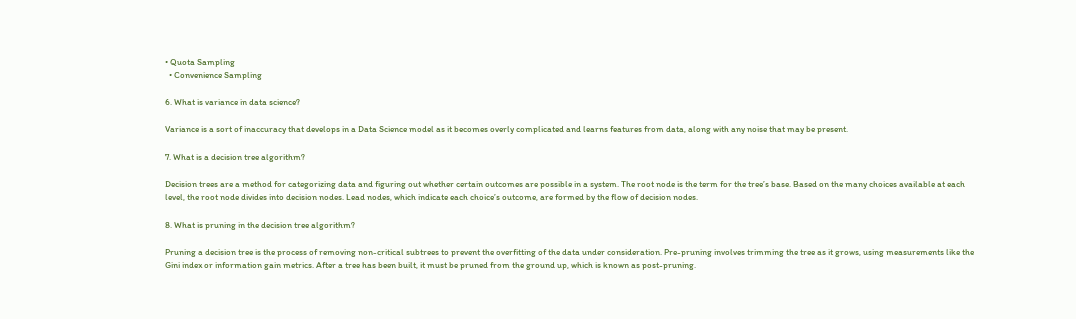• Quota Sampling
  • Convenience Sampling

6. What is variance in data science?

Variance is a sort of inaccuracy that develops in a Data Science model as it becomes overly complicated and learns features from data, along with any noise that may be present.

7. What is a decision tree algorithm?

Decision trees are a method for categorizing data and figuring out whether certain outcomes are possible in a system. The root node is the term for the tree’s base. Based on the many choices available at each level, the root node divides into decision nodes. Lead nodes, which indicate each choice’s outcome, are formed by the flow of decision nodes.

8. What is pruning in the decision tree algorithm?

Pruning a decision tree is the process of removing non-critical subtrees to prevent the overfitting of the data under consideration. Pre-pruning involves trimming the tree as it grows, using measurements like the Gini index or information gain metrics. After a tree has been built, it must be pruned from the ground up, which is known as post-pruning.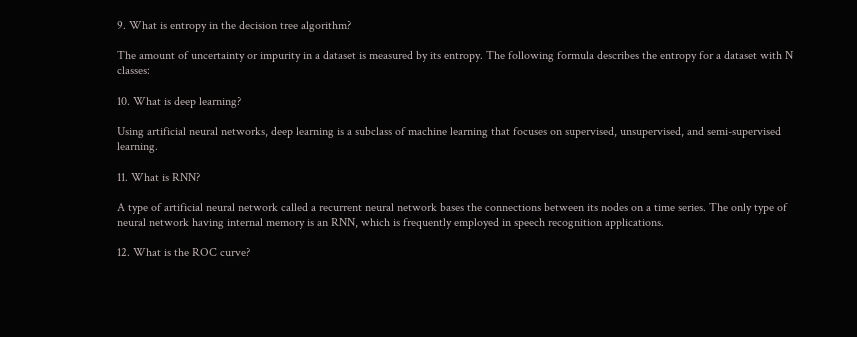9. What is entropy in the decision tree algorithm?

The amount of uncertainty or impurity in a dataset is measured by its entropy. The following formula describes the entropy for a dataset with N classes:

10. What is deep learning?

Using artificial neural networks, deep learning is a subclass of machine learning that focuses on supervised, unsupervised, and semi-supervised learning.

11. What is RNN?

A type of artificial neural network called a recurrent neural network bases the connections between its nodes on a time series. The only type of neural network having internal memory is an RNN, which is frequently employed in speech recognition applications.

12. What is the ROC curve?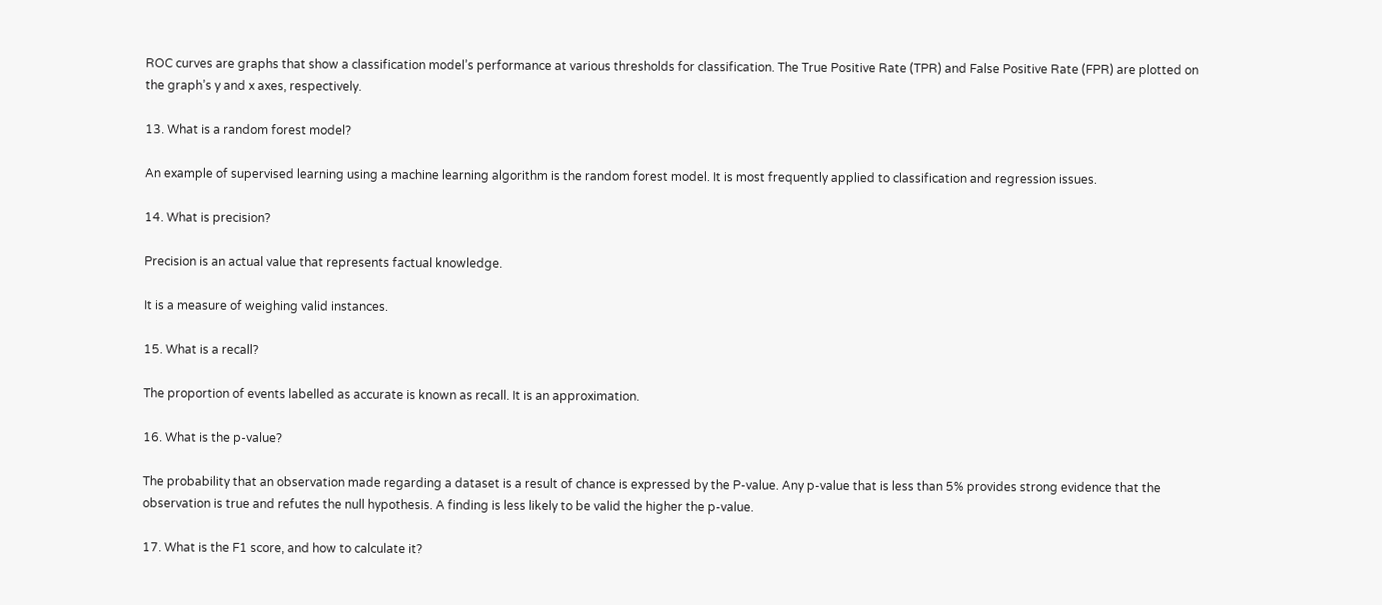ROC curves are graphs that show a classification model’s performance at various thresholds for classification. The True Positive Rate (TPR) and False Positive Rate (FPR) are plotted on the graph’s y and x axes, respectively.

13. What is a random forest model?

An example of supervised learning using a machine learning algorithm is the random forest model. It is most frequently applied to classification and regression issues.

14. What is precision?

Precision is an actual value that represents factual knowledge.

It is a measure of weighing valid instances.

15. What is a recall?

The proportion of events labelled as accurate is known as recall. It is an approximation.

16. What is the p-value?

The probability that an observation made regarding a dataset is a result of chance is expressed by the P-value. Any p-value that is less than 5% provides strong evidence that the observation is true and refutes the null hypothesis. A finding is less likely to be valid the higher the p-value.

17. What is the F1 score, and how to calculate it?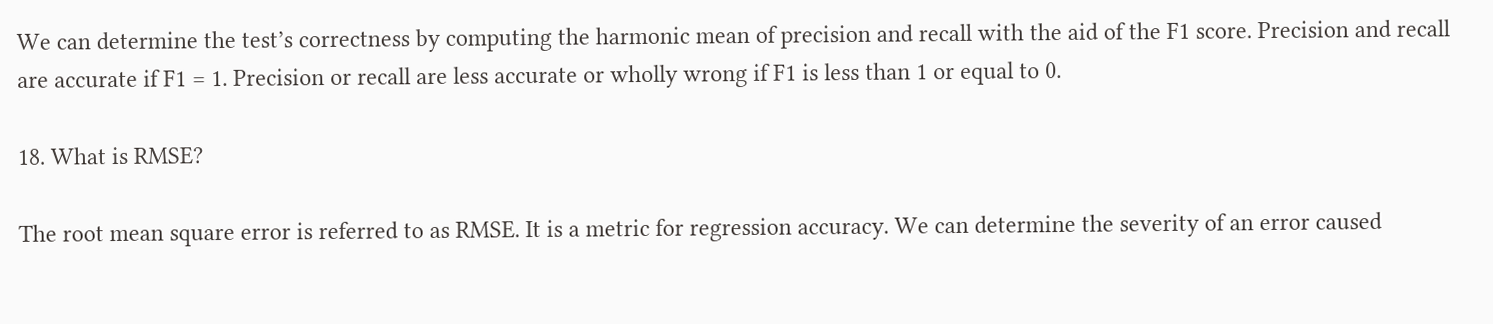We can determine the test’s correctness by computing the harmonic mean of precision and recall with the aid of the F1 score. Precision and recall are accurate if F1 = 1. Precision or recall are less accurate or wholly wrong if F1 is less than 1 or equal to 0.

18. What is RMSE?

The root mean square error is referred to as RMSE. It is a metric for regression accuracy. We can determine the severity of an error caused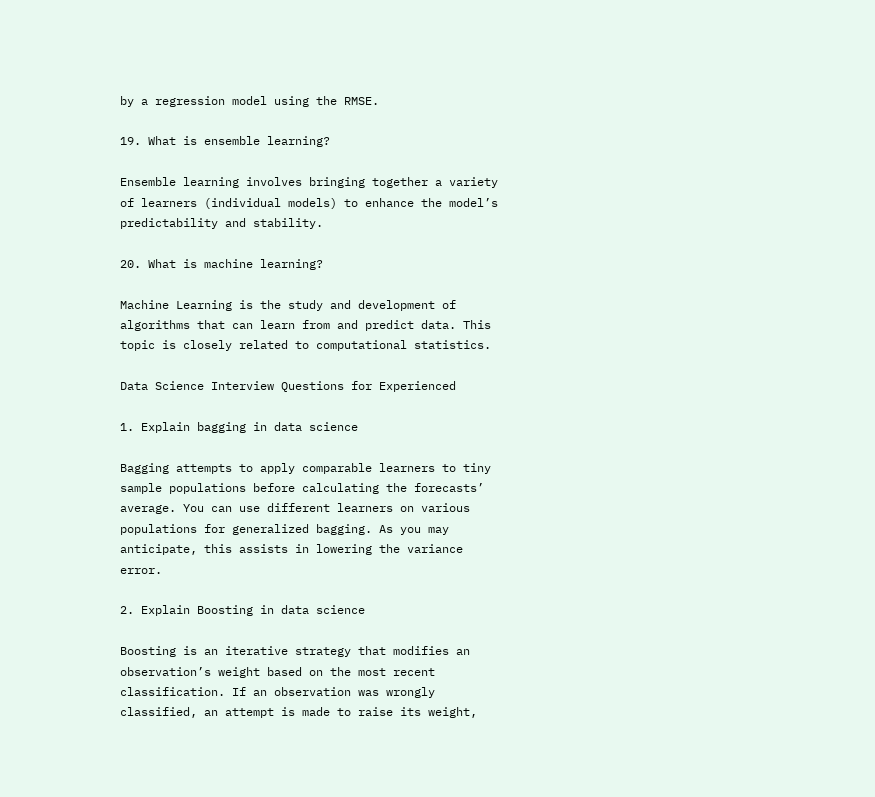by a regression model using the RMSE.

19. What is ensemble learning?

Ensemble learning involves bringing together a variety of learners (individual models) to enhance the model’s predictability and stability.

20. What is machine learning?

Machine Learning is the study and development of algorithms that can learn from and predict data. This topic is closely related to computational statistics.

Data Science Interview Questions for Experienced

1. Explain bagging in data science

Bagging attempts to apply comparable learners to tiny sample populations before calculating the forecasts’ average. You can use different learners on various populations for generalized bagging. As you may anticipate, this assists in lowering the variance error.

2. Explain Boosting in data science

Boosting is an iterative strategy that modifies an observation’s weight based on the most recent classification. If an observation was wrongly classified, an attempt is made to raise its weight,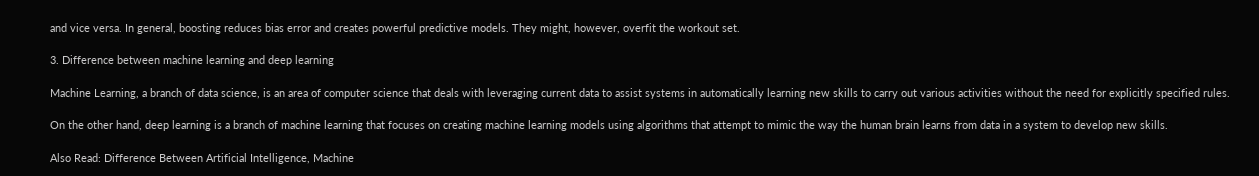and vice versa. In general, boosting reduces bias error and creates powerful predictive models. They might, however, overfit the workout set.

3. Difference between machine learning and deep learning

Machine Learning, a branch of data science, is an area of computer science that deals with leveraging current data to assist systems in automatically learning new skills to carry out various activities without the need for explicitly specified rules.

On the other hand, deep learning is a branch of machine learning that focuses on creating machine learning models using algorithms that attempt to mimic the way the human brain learns from data in a system to develop new skills.

Also Read: Difference Between Artificial Intelligence, Machine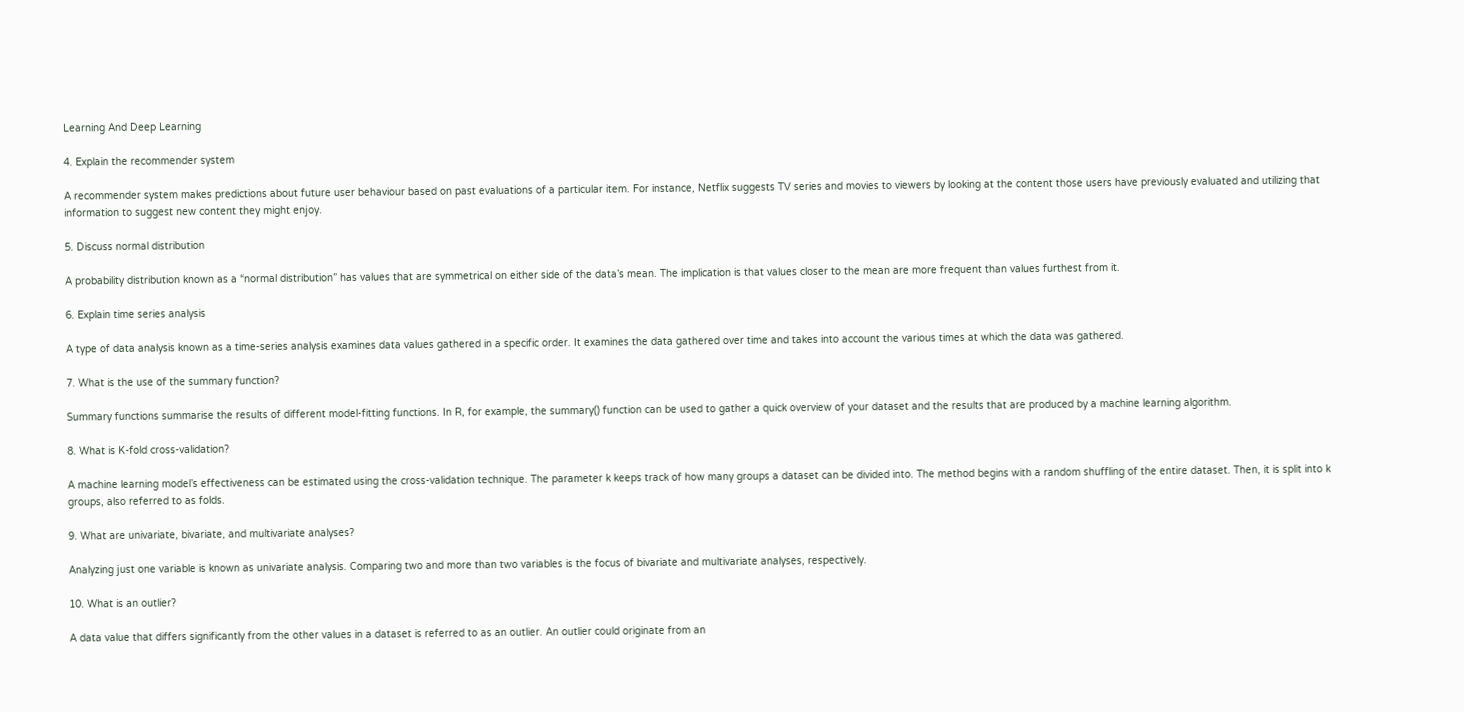Learning And Deep Learning

4. Explain the recommender system

A recommender system makes predictions about future user behaviour based on past evaluations of a particular item. For instance, Netflix suggests TV series and movies to viewers by looking at the content those users have previously evaluated and utilizing that information to suggest new content they might enjoy.

5. Discuss normal distribution

A probability distribution known as a “normal distribution” has values that are symmetrical on either side of the data’s mean. The implication is that values closer to the mean are more frequent than values furthest from it.

6. Explain time series analysis

A type of data analysis known as a time-series analysis examines data values gathered in a specific order. It examines the data gathered over time and takes into account the various times at which the data was gathered.

7. What is the use of the summary function?

Summary functions summarise the results of different model-fitting functions. In R, for example, the summary() function can be used to gather a quick overview of your dataset and the results that are produced by a machine learning algorithm.

8. What is K-fold cross-validation?

A machine learning model’s effectiveness can be estimated using the cross-validation technique. The parameter k keeps track of how many groups a dataset can be divided into. The method begins with a random shuffling of the entire dataset. Then, it is split into k groups, also referred to as folds.

9. What are univariate, bivariate, and multivariate analyses?

Analyzing just one variable is known as univariate analysis. Comparing two and more than two variables is the focus of bivariate and multivariate analyses, respectively.

10. What is an outlier?

A data value that differs significantly from the other values in a dataset is referred to as an outlier. An outlier could originate from an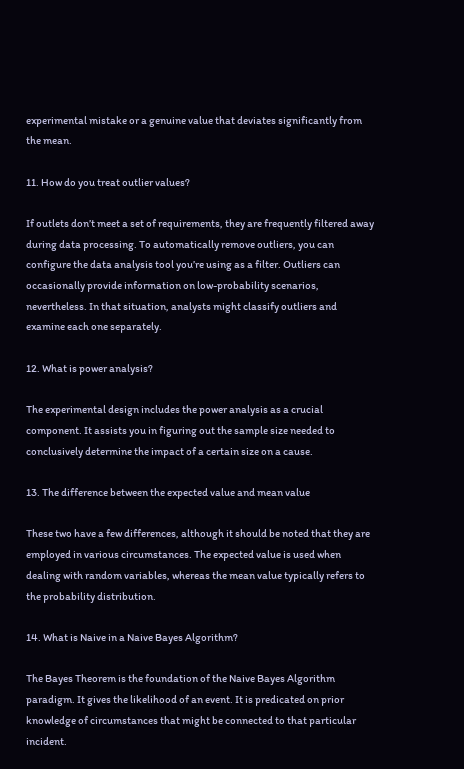experimental mistake or a genuine value that deviates significantly from the mean.

11. How do you treat outlier values?

If outlets don’t meet a set of requirements, they are frequently filtered away during data processing. To automatically remove outliers, you can configure the data analysis tool you’re using as a filter. Outliers can occasionally provide information on low-probability scenarios, nevertheless. In that situation, analysts might classify outliers and examine each one separately.

12. What is power analysis?

The experimental design includes the power analysis as a crucial component. It assists you in figuring out the sample size needed to conclusively determine the impact of a certain size on a cause.

13. The difference between the expected value and mean value

These two have a few differences, although it should be noted that they are employed in various circumstances. The expected value is used when dealing with random variables, whereas the mean value typically refers to the probability distribution.

14. What is Naive in a Naive Bayes Algorithm?

The Bayes Theorem is the foundation of the Naive Bayes Algorithm paradigm. It gives the likelihood of an event. It is predicated on prior knowledge of circumstances that might be connected to that particular incident.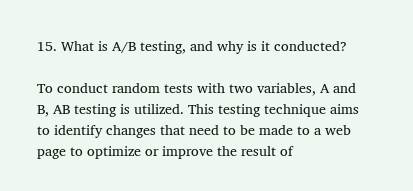15. What is A/B testing, and why is it conducted?

To conduct random tests with two variables, A and B, AB testing is utilized. This testing technique aims to identify changes that need to be made to a web page to optimize or improve the result of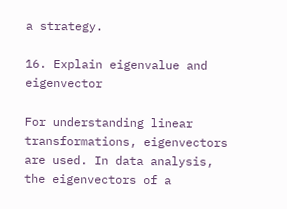a strategy.

16. Explain eigenvalue and eigenvector

For understanding linear transformations, eigenvectors are used. In data analysis, the eigenvectors of a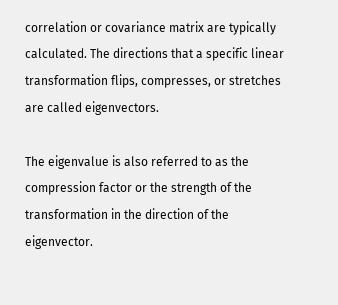correlation or covariance matrix are typically calculated. The directions that a specific linear transformation flips, compresses, or stretches are called eigenvectors.

The eigenvalue is also referred to as the compression factor or the strength of the transformation in the direction of the eigenvector.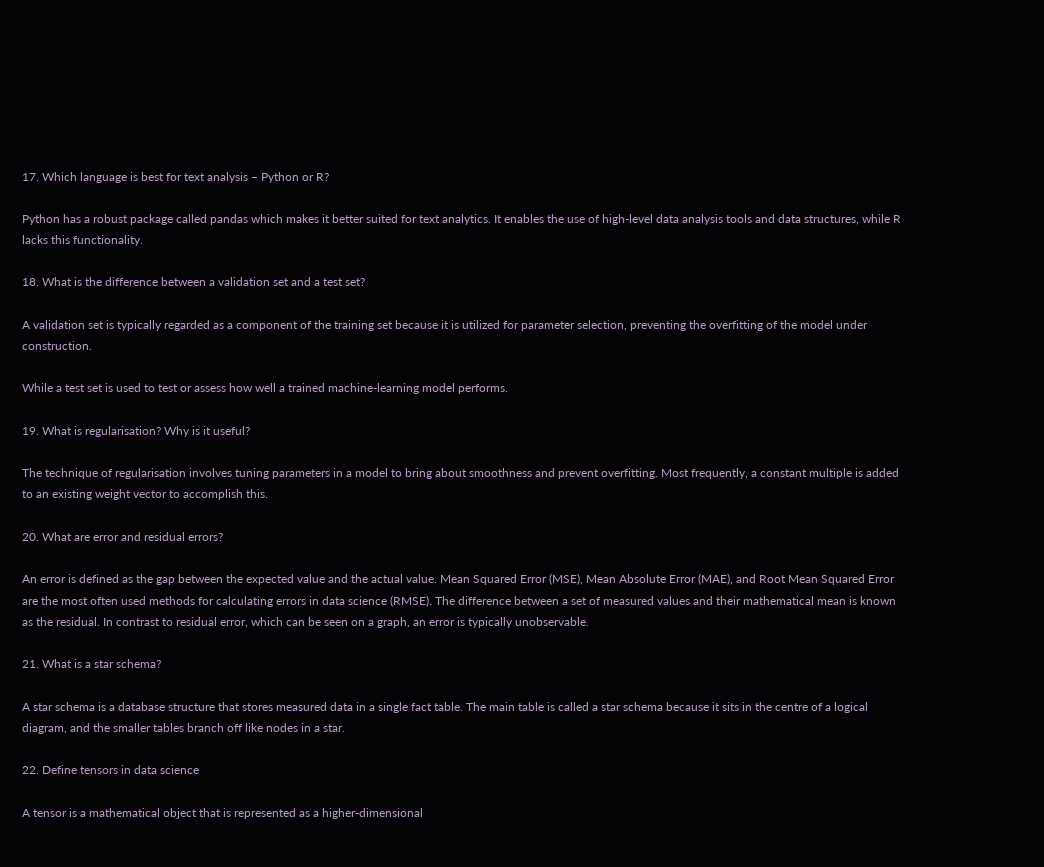17. Which language is best for text analysis – Python or R?

Python has a robust package called pandas which makes it better suited for text analytics. It enables the use of high-level data analysis tools and data structures, while R lacks this functionality.

18. What is the difference between a validation set and a test set?

A validation set is typically regarded as a component of the training set because it is utilized for parameter selection, preventing the overfitting of the model under construction.

While a test set is used to test or assess how well a trained machine-learning model performs.

19. What is regularisation? Why is it useful?

The technique of regularisation involves tuning parameters in a model to bring about smoothness and prevent overfitting. Most frequently, a constant multiple is added to an existing weight vector to accomplish this.

20. What are error and residual errors?

An error is defined as the gap between the expected value and the actual value. Mean Squared Error (MSE), Mean Absolute Error (MAE), and Root Mean Squared Error are the most often used methods for calculating errors in data science (RMSE). The difference between a set of measured values and their mathematical mean is known as the residual. In contrast to residual error, which can be seen on a graph, an error is typically unobservable.

21. What is a star schema?

A star schema is a database structure that stores measured data in a single fact table. The main table is called a star schema because it sits in the centre of a logical diagram, and the smaller tables branch off like nodes in a star.

22. Define tensors in data science

A tensor is a mathematical object that is represented as a higher-dimensional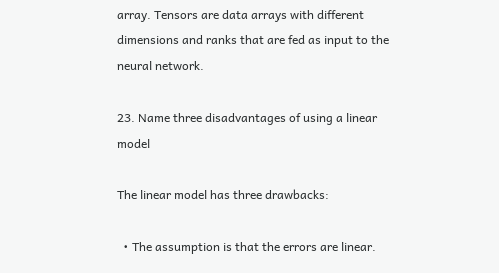array. Tensors are data arrays with different dimensions and ranks that are fed as input to the neural network.

23. Name three disadvantages of using a linear model

The linear model has three drawbacks:

  • The assumption is that the errors are linear.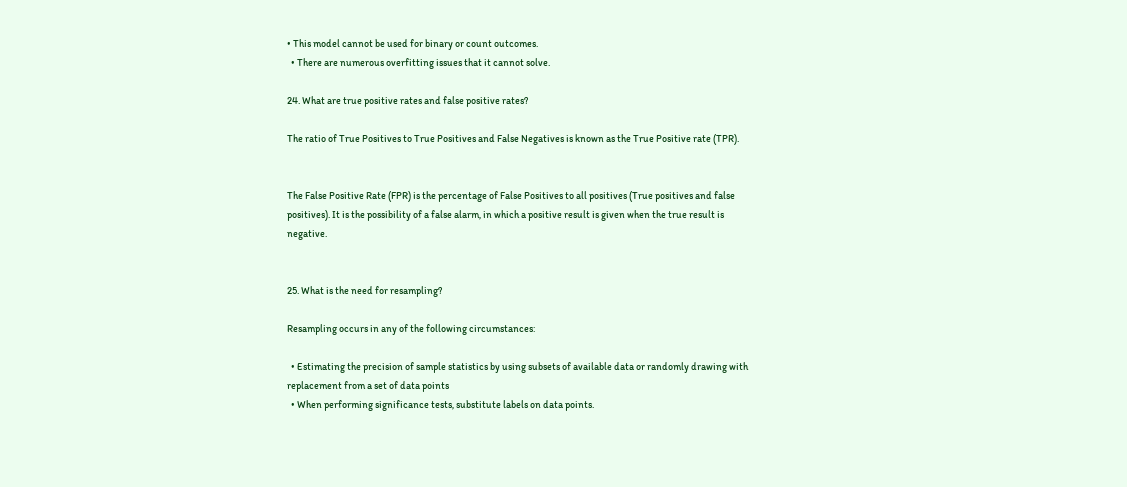• This model cannot be used for binary or count outcomes.
  • There are numerous overfitting issues that it cannot solve.

24. What are true positive rates and false positive rates?

The ratio of True Positives to True Positives and False Negatives is known as the True Positive rate (TPR).


The False Positive Rate (FPR) is the percentage of False Positives to all positives (True positives and false positives). It is the possibility of a false alarm, in which a positive result is given when the true result is negative.


25. What is the need for resampling?

Resampling occurs in any of the following circumstances:

  • Estimating the precision of sample statistics by using subsets of available data or randomly drawing with replacement from a set of data points
  • When performing significance tests, substitute labels on data points.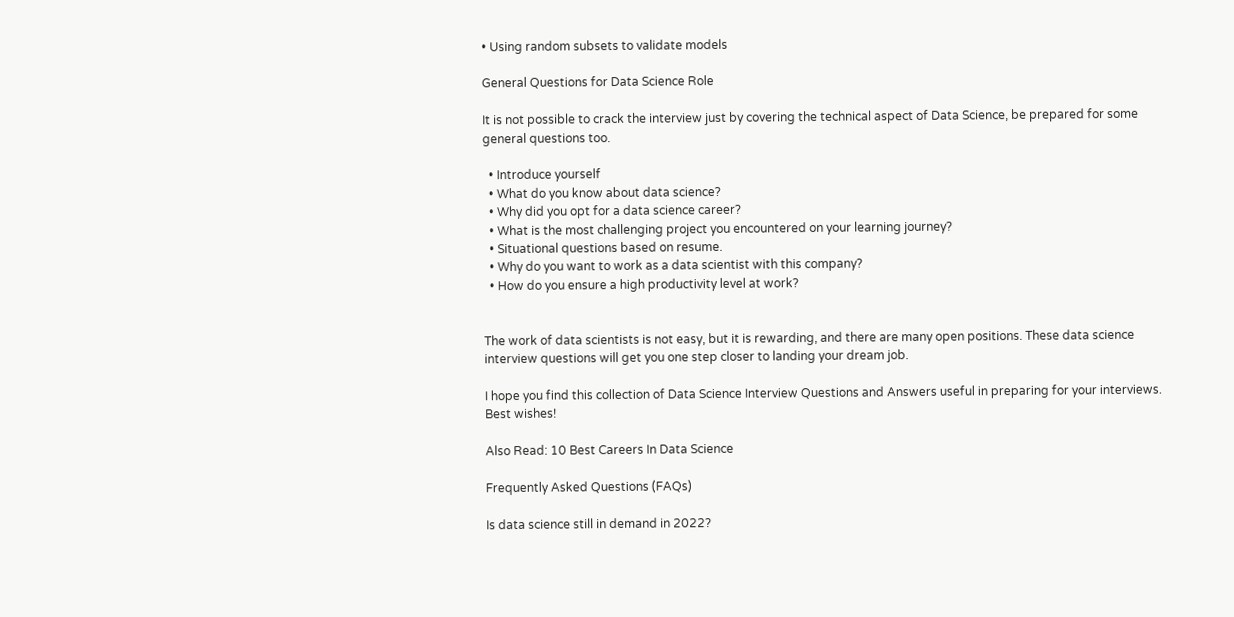• Using random subsets to validate models

General Questions for Data Science Role

It is not possible to crack the interview just by covering the technical aspect of Data Science, be prepared for some general questions too.

  • Introduce yourself
  • What do you know about data science?
  • Why did you opt for a data science career?
  • What is the most challenging project you encountered on your learning journey?
  • Situational questions based on resume.
  • Why do you want to work as a data scientist with this company?
  • How do you ensure a high productivity level at work?


The work of data scientists is not easy, but it is rewarding, and there are many open positions. These data science interview questions will get you one step closer to landing your dream job.

I hope you find this collection of Data Science Interview Questions and Answers useful in preparing for your interviews. Best wishes!

Also Read: 10 Best Careers In Data Science

Frequently Asked Questions (FAQs)

Is data science still in demand in 2022?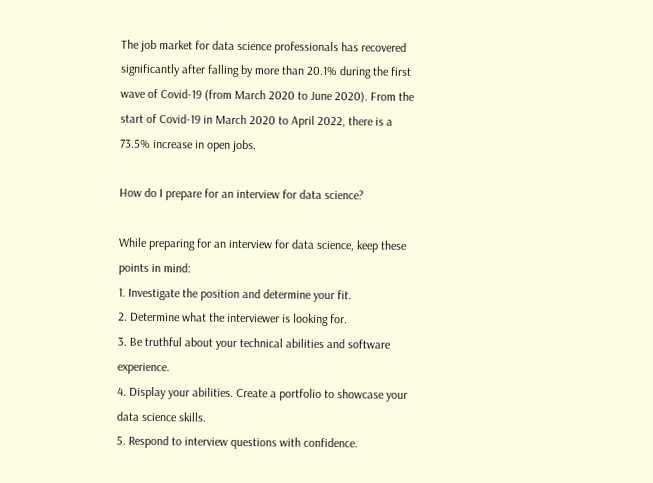The job market for data science professionals has recovered significantly after falling by more than 20.1% during the first wave of Covid-19 (from March 2020 to June 2020). From the start of Covid-19 in March 2020 to April 2022, there is a 73.5% increase in open jobs.

How do I prepare for an interview for data science?

While preparing for an interview for data science, keep these points in mind:
1. Investigate the position and determine your fit.
2. Determine what the interviewer is looking for.
3. Be truthful about your technical abilities and software experience.
4. Display your abilities. Create a portfolio to showcase your data science skills.
5. Respond to interview questions with confidence.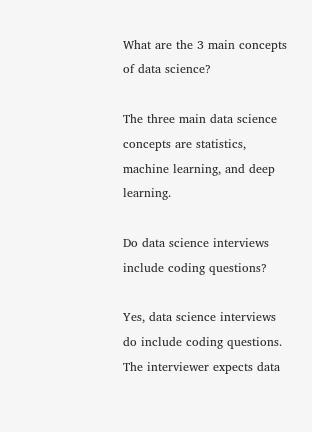What are the 3 main concepts of data science?

The three main data science concepts are statistics, machine learning, and deep learning.

Do data science interviews include coding questions?

Yes, data science interviews do include coding questions. The interviewer expects data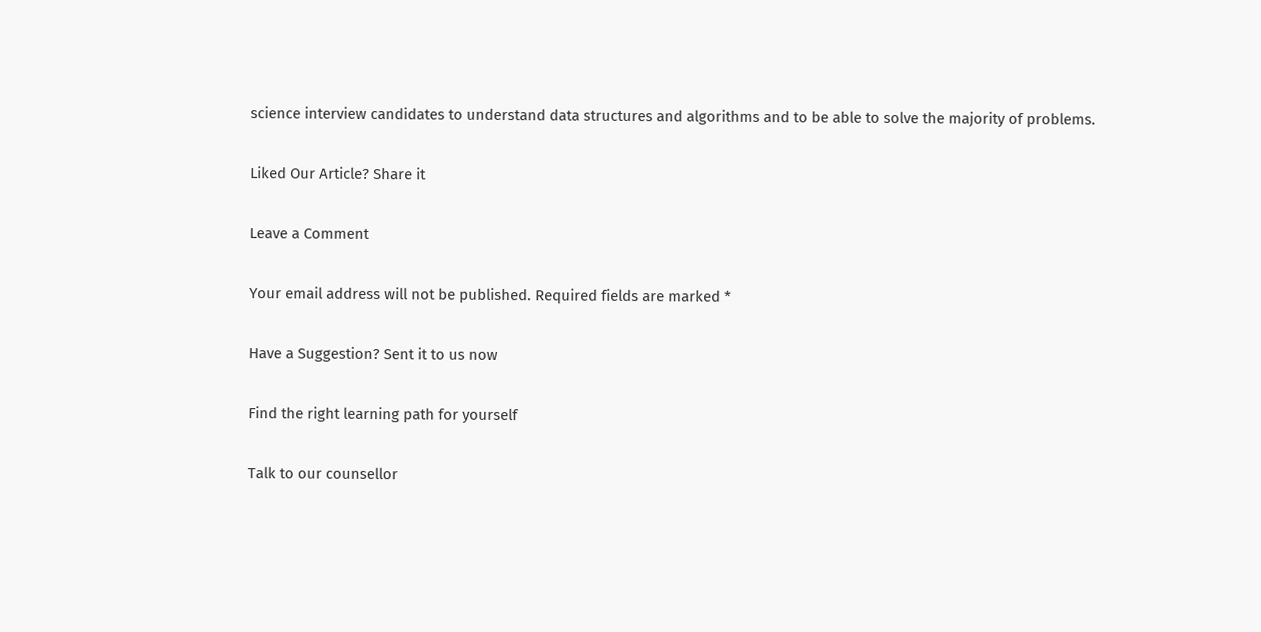science interview candidates to understand data structures and algorithms and to be able to solve the majority of problems.

Liked Our Article? Share it

Leave a Comment

Your email address will not be published. Required fields are marked *

Have a Suggestion? Sent it to us now

Find the right learning path for yourself

Talk to our counsellor